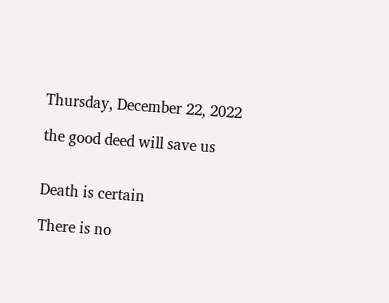Thursday, December 22, 2022

the good deed will save us


Death is certain

There is no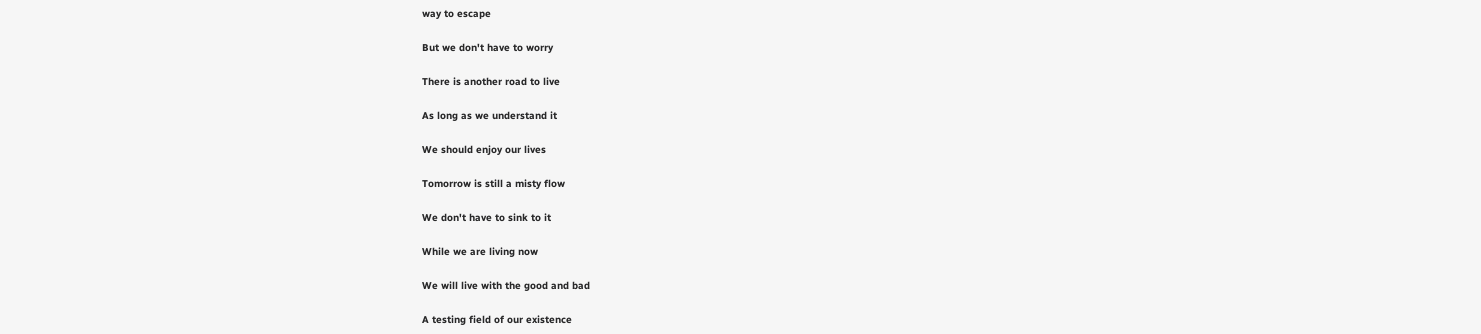way to escape

But we don't have to worry

There is another road to live

As long as we understand it

We should enjoy our lives

Tomorrow is still a misty flow

We don't have to sink to it

While we are living now

We will live with the good and bad

A testing field of our existence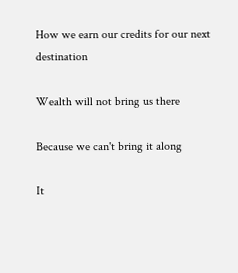How we earn our credits for our next destination

Wealth will not bring us there

Because we can't bring it along

It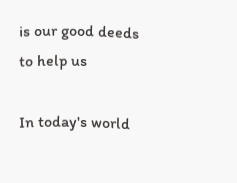is our good deeds to help us

In today's world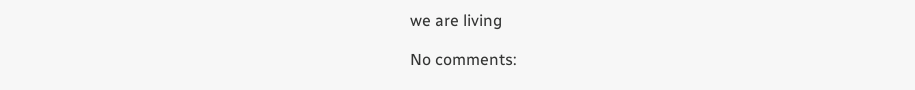we are living

No comments: